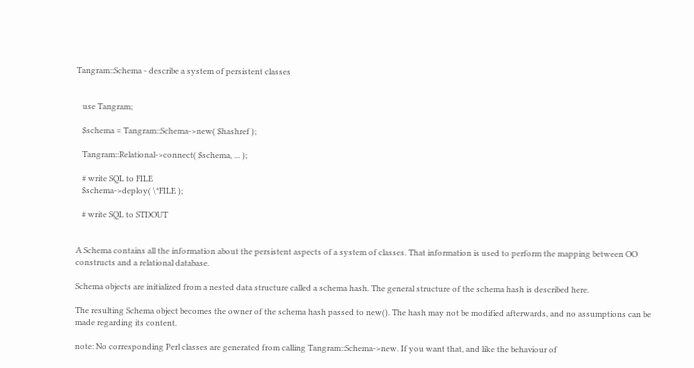Tangram::Schema - describe a system of persistent classes


   use Tangram;

   $schema = Tangram::Schema->new( $hashref );

   Tangram::Relational->connect( $schema, ... );

   # write SQL to FILE
   $schema->deploy( \*FILE );

   # write SQL to STDOUT


A Schema contains all the information about the persistent aspects of a system of classes. That information is used to perform the mapping between OO constructs and a relational database.

Schema objects are initialized from a nested data structure called a schema hash. The general structure of the schema hash is described here.

The resulting Schema object becomes the owner of the schema hash passed to new(). The hash may not be modified afterwards, and no assumptions can be made regarding its content.

note: No corresponding Perl classes are generated from calling Tangram::Schema->new. If you want that, and like the behaviour of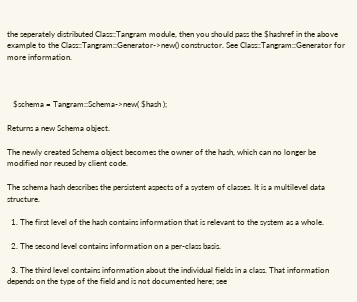the seperately distributed Class::Tangram module, then you should pass the $hashref in the above example to the Class::Tangram::Generator->new() constructor. See Class::Tangram::Generator for more information.



   $schema = Tangram::Schema->new( $hash );

Returns a new Schema object.

The newly created Schema object becomes the owner of the hash, which can no longer be modified nor reused by client code.

The schema hash describes the persistent aspects of a system of classes. It is a multilevel data structure.

  1. The first level of the hash contains information that is relevant to the system as a whole.

  2. The second level contains information on a per-class basis.

  3. The third level contains information about the individual fields in a class. That information depends on the type of the field and is not documented here; see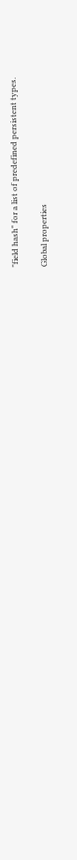"field hash" for a list of predefined persistent types.

Global properties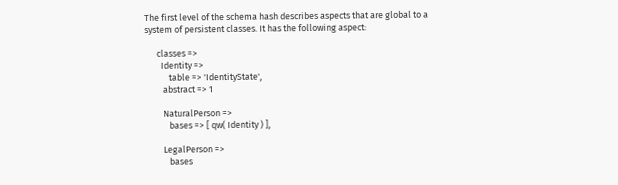The first level of the schema hash describes aspects that are global to a system of persistent classes. It has the following aspect:

      classes =>
        Identity =>
            table => 'IdentityState',
         abstract => 1

         NaturalPerson =>
            bases => [ qw( Identity ) ],

         LegalPerson =>
            bases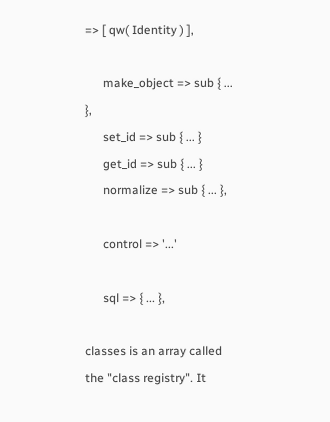=> [ qw( Identity ) ],

      make_object => sub { ... },
      set_id => sub { ... }
      get_id => sub { ... }
      normalize => sub { ... },

      control => '...'

      sql => { ... },

classes is an array called the "class registry". It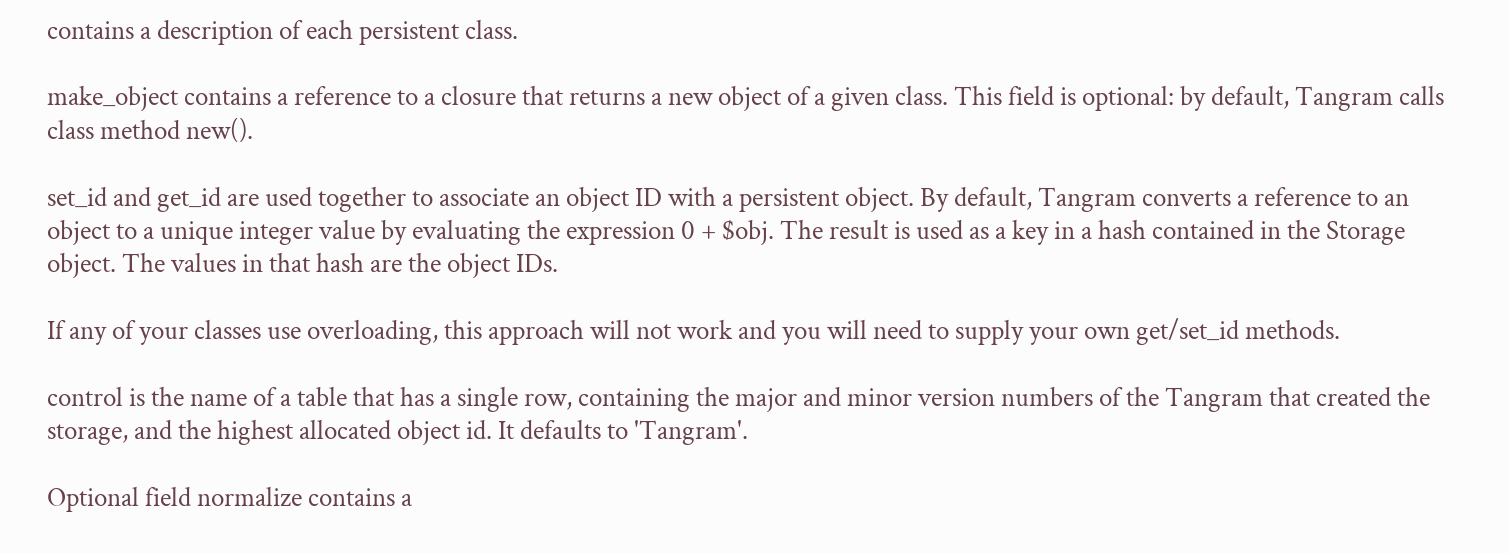contains a description of each persistent class.

make_object contains a reference to a closure that returns a new object of a given class. This field is optional: by default, Tangram calls class method new().

set_id and get_id are used together to associate an object ID with a persistent object. By default, Tangram converts a reference to an object to a unique integer value by evaluating the expression 0 + $obj. The result is used as a key in a hash contained in the Storage object. The values in that hash are the object IDs.

If any of your classes use overloading, this approach will not work and you will need to supply your own get/set_id methods.

control is the name of a table that has a single row, containing the major and minor version numbers of the Tangram that created the storage, and the highest allocated object id. It defaults to 'Tangram'.

Optional field normalize contains a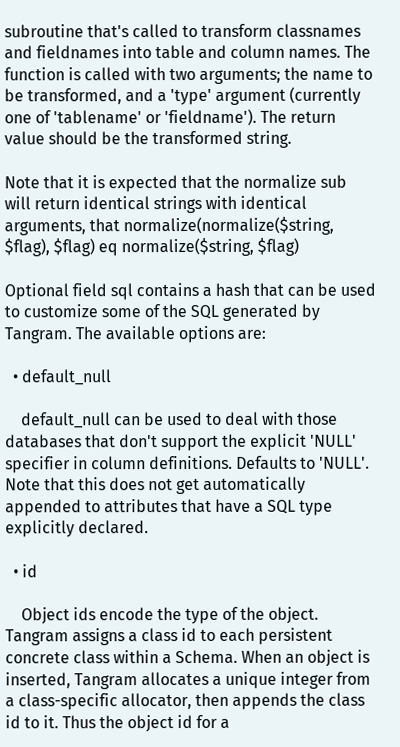subroutine that's called to transform classnames and fieldnames into table and column names. The function is called with two arguments; the name to be transformed, and a 'type' argument (currently one of 'tablename' or 'fieldname'). The return value should be the transformed string.

Note that it is expected that the normalize sub will return identical strings with identical arguments, that normalize(normalize($string, $flag), $flag) eq normalize($string, $flag)

Optional field sql contains a hash that can be used to customize some of the SQL generated by Tangram. The available options are:

  • default_null

    default_null can be used to deal with those databases that don't support the explicit 'NULL' specifier in column definitions. Defaults to 'NULL'. Note that this does not get automatically appended to attributes that have a SQL type explicitly declared.

  • id

    Object ids encode the type of the object. Tangram assigns a class id to each persistent concrete class within a Schema. When an object is inserted, Tangram allocates a unique integer from a class-specific allocator, then appends the class id to it. Thus the object id for a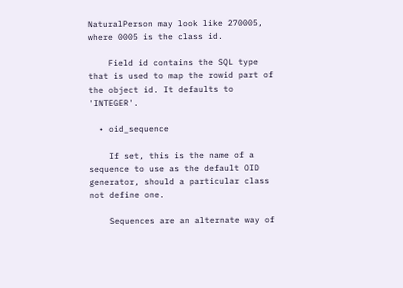NaturalPerson may look like 270005, where 0005 is the class id.

    Field id contains the SQL type that is used to map the rowid part of the object id. It defaults to 'INTEGER'.

  • oid_sequence

    If set, this is the name of a sequence to use as the default OID generator, should a particular class not define one.

    Sequences are an alternate way of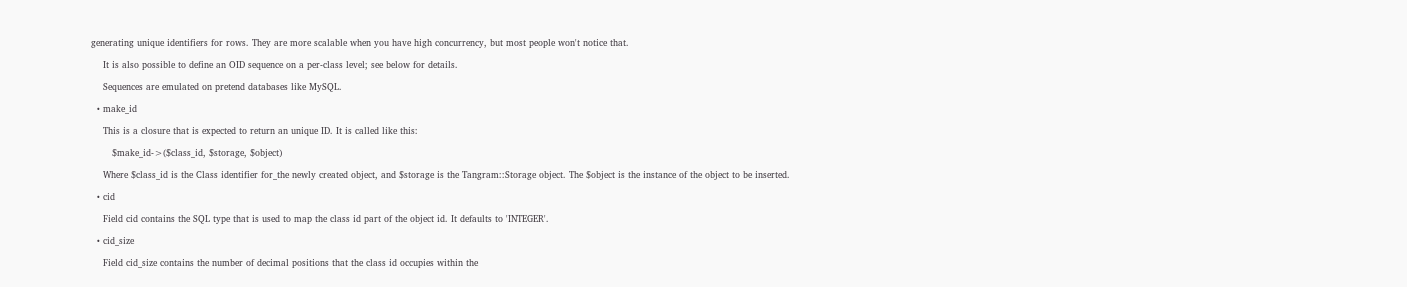generating unique identifiers for rows. They are more scalable when you have high concurrency, but most people won't notice that.

    It is also possible to define an OID sequence on a per-class level; see below for details.

    Sequences are emulated on pretend databases like MySQL.

  • make_id

    This is a closure that is expected to return an unique ID. It is called like this:

       $make_id->($class_id, $storage, $object)

    Where $class_id is the Class identifier for_the newly created object, and $storage is the Tangram::Storage object. The $object is the instance of the object to be inserted.

  • cid

    Field cid contains the SQL type that is used to map the class id part of the object id. It defaults to 'INTEGER'.

  • cid_size

    Field cid_size contains the number of decimal positions that the class id occupies within the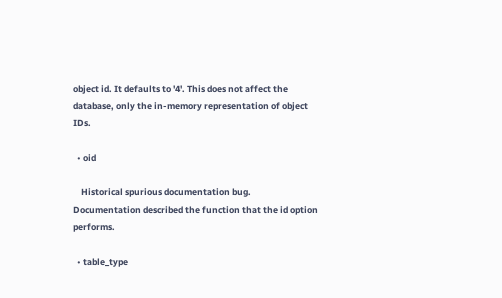object id. It defaults to '4'. This does not affect the database, only the in-memory representation of object IDs.

  • oid

    Historical spurious documentation bug. Documentation described the function that the id option performs.

  • table_type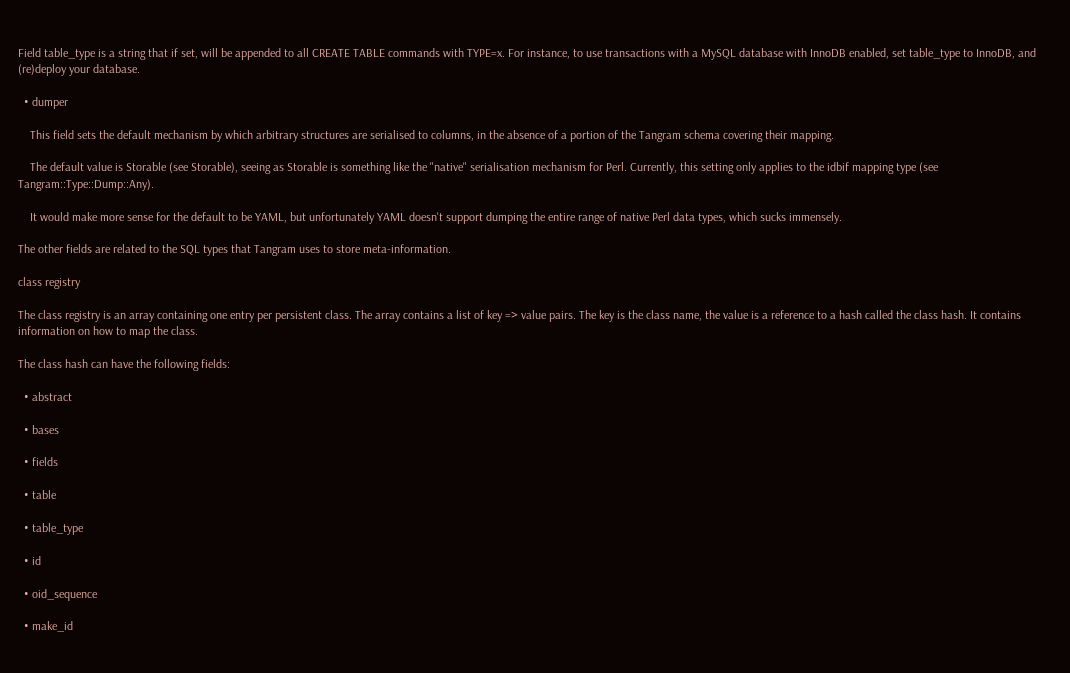Field table_type is a string that if set, will be appended to all CREATE TABLE commands with TYPE=x. For instance, to use transactions with a MySQL database with InnoDB enabled, set table_type to InnoDB, and (re)deploy your database.

  • dumper

    This field sets the default mechanism by which arbitrary structures are serialised to columns, in the absence of a portion of the Tangram schema covering their mapping.

    The default value is Storable (see Storable), seeing as Storable is something like the "native" serialisation mechanism for Perl. Currently, this setting only applies to the idbif mapping type (see Tangram::Type::Dump::Any).

    It would make more sense for the default to be YAML, but unfortunately YAML doesn't support dumping the entire range of native Perl data types, which sucks immensely.

The other fields are related to the SQL types that Tangram uses to store meta-information.

class registry

The class registry is an array containing one entry per persistent class. The array contains a list of key => value pairs. The key is the class name, the value is a reference to a hash called the class hash. It contains information on how to map the class.

The class hash can have the following fields:

  • abstract

  • bases

  • fields

  • table

  • table_type

  • id

  • oid_sequence

  • make_id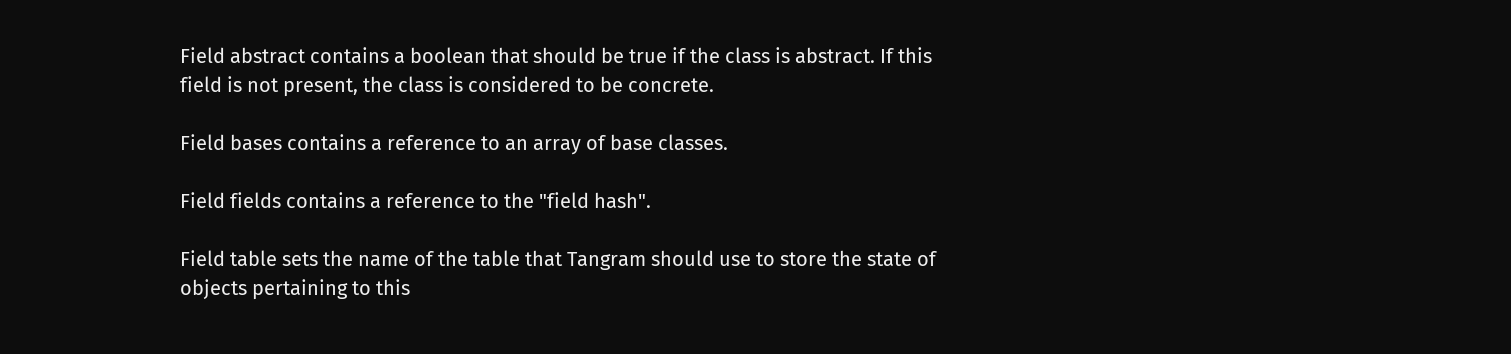Field abstract contains a boolean that should be true if the class is abstract. If this field is not present, the class is considered to be concrete.

Field bases contains a reference to an array of base classes.

Field fields contains a reference to the "field hash".

Field table sets the name of the table that Tangram should use to store the state of objects pertaining to this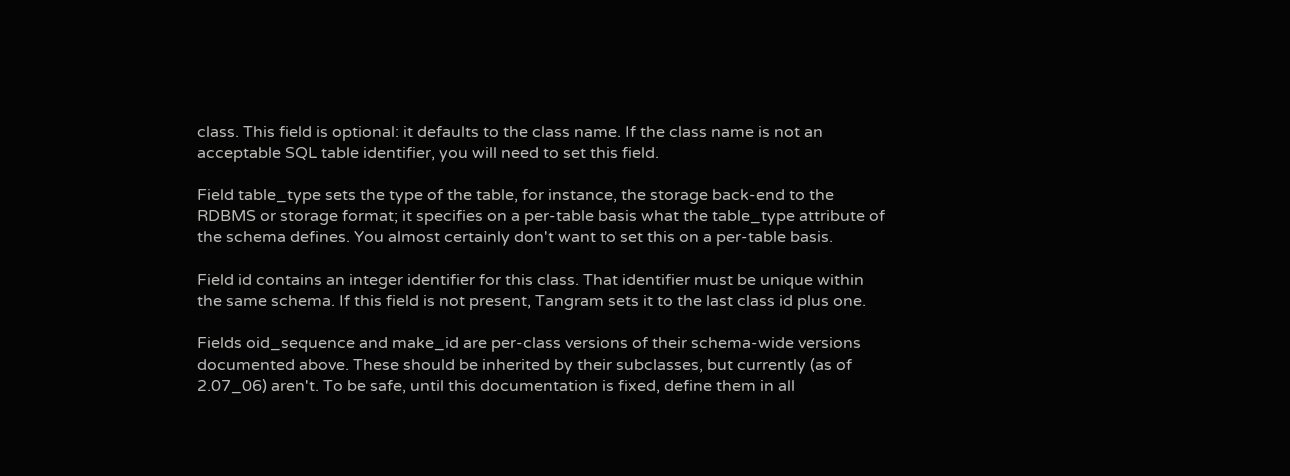class. This field is optional: it defaults to the class name. If the class name is not an acceptable SQL table identifier, you will need to set this field.

Field table_type sets the type of the table, for instance, the storage back-end to the RDBMS or storage format; it specifies on a per-table basis what the table_type attribute of the schema defines. You almost certainly don't want to set this on a per-table basis.

Field id contains an integer identifier for this class. That identifier must be unique within the same schema. If this field is not present, Tangram sets it to the last class id plus one.

Fields oid_sequence and make_id are per-class versions of their schema-wide versions documented above. These should be inherited by their subclasses, but currently (as of 2.07_06) aren't. To be safe, until this documentation is fixed, define them in all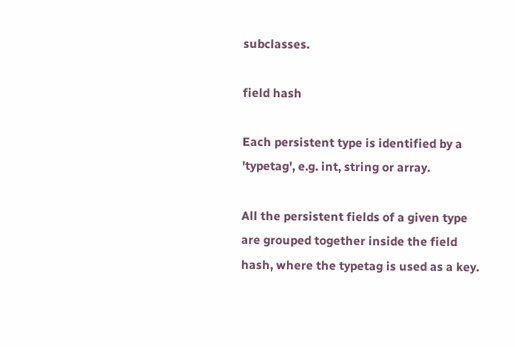subclasses.

field hash

Each persistent type is identified by a 'typetag', e.g. int, string or array.

All the persistent fields of a given type are grouped together inside the field hash, where the typetag is used as a key.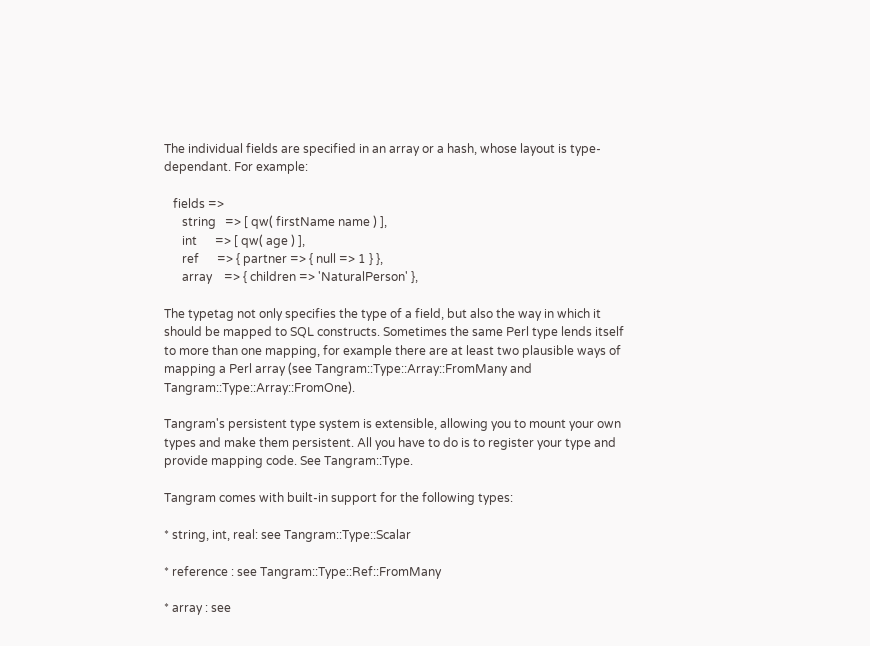The individual fields are specified in an array or a hash, whose layout is type-dependant. For example:

   fields =>
      string   => [ qw( firstName name ) ],
      int      => [ qw( age ) ],
      ref      => { partner => { null => 1 } },
      array    => { children => 'NaturalPerson' },

The typetag not only specifies the type of a field, but also the way in which it should be mapped to SQL constructs. Sometimes the same Perl type lends itself to more than one mapping, for example there are at least two plausible ways of mapping a Perl array (see Tangram::Type::Array::FromMany and Tangram::Type::Array::FromOne).

Tangram's persistent type system is extensible, allowing you to mount your own types and make them persistent. All you have to do is to register your type and provide mapping code. See Tangram::Type.

Tangram comes with built-in support for the following types:

* string, int, real: see Tangram::Type::Scalar

* reference : see Tangram::Type::Ref::FromMany

* array : see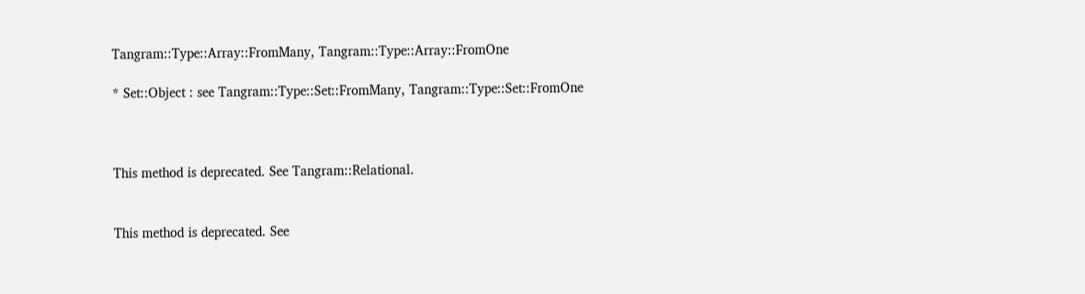Tangram::Type::Array::FromMany, Tangram::Type::Array::FromOne

* Set::Object : see Tangram::Type::Set::FromMany, Tangram::Type::Set::FromOne



This method is deprecated. See Tangram::Relational.


This method is deprecated. See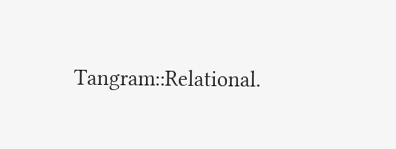Tangram::Relational.